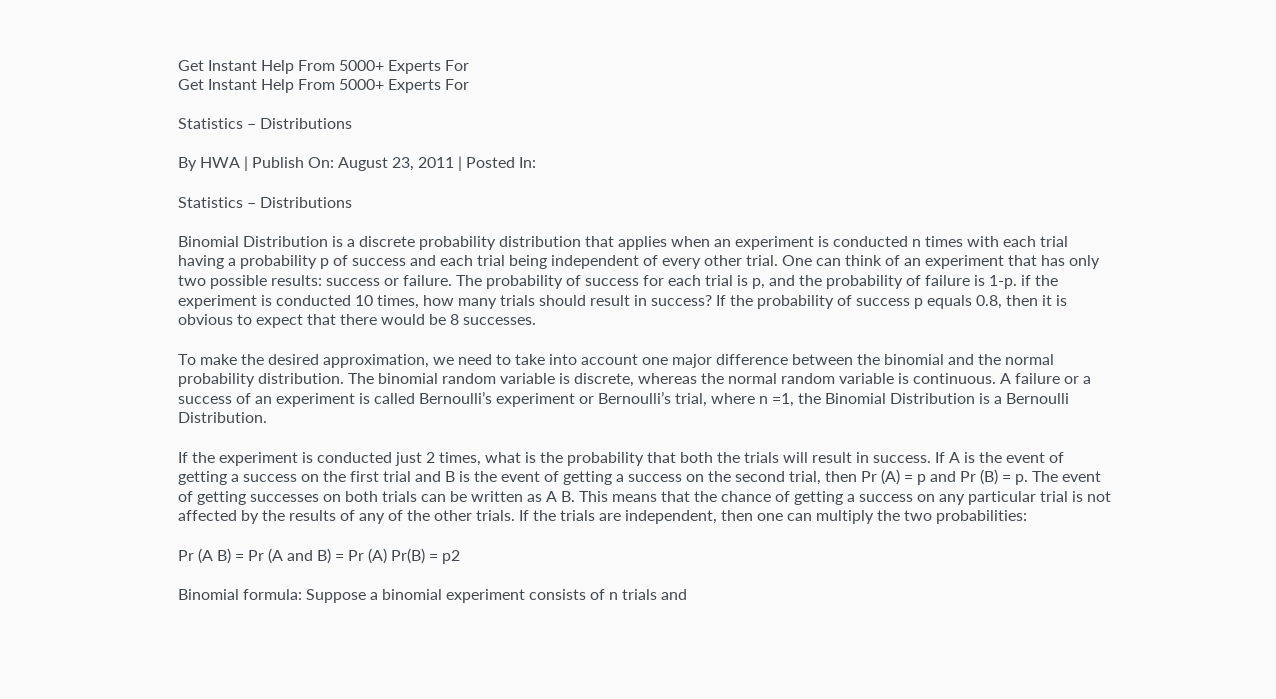Get Instant Help From 5000+ Experts For
Get Instant Help From 5000+ Experts For

Statistics – Distributions

By HWA | Publish On: August 23, 2011 | Posted In:

Statistics – Distributions

Binomial Distribution is a discrete probability distribution that applies when an experiment is conducted n times with each trial having a probability p of success and each trial being independent of every other trial. One can think of an experiment that has only two possible results: success or failure. The probability of success for each trial is p, and the probability of failure is 1-p. if the experiment is conducted 10 times, how many trials should result in success? If the probability of success p equals 0.8, then it is obvious to expect that there would be 8 successes.

To make the desired approximation, we need to take into account one major difference between the binomial and the normal probability distribution. The binomial random variable is discrete, whereas the normal random variable is continuous. A failure or a success of an experiment is called Bernoulli’s experiment or Bernoulli’s trial, where n =1, the Binomial Distribution is a Bernoulli Distribution.

If the experiment is conducted just 2 times, what is the probability that both the trials will result in success. If A is the event of getting a success on the first trial and B is the event of getting a success on the second trial, then Pr (A) = p and Pr (B) = p. The event of getting successes on both trials can be written as A B. This means that the chance of getting a success on any particular trial is not affected by the results of any of the other trials. If the trials are independent, then one can multiply the two probabilities:

Pr (A B) = Pr (A and B) = Pr (A) Pr(B) = p2

Binomial formula: Suppose a binomial experiment consists of n trials and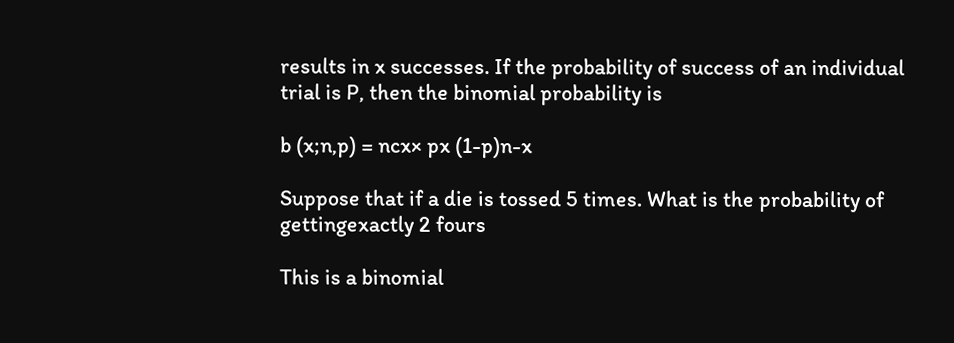results in x successes. If the probability of success of an individual trial is P, then the binomial probability is

b (x;n,p) = ncx× px (1-p)n-x

Suppose that if a die is tossed 5 times. What is the probability of gettingexactly 2 fours

This is a binomial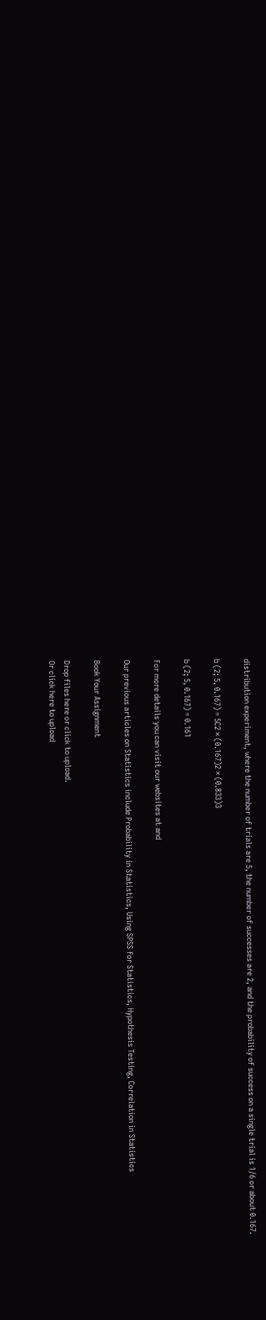distribution experiment, where the number of trials are 5, the number of successes are 2, and the probability of success on a single trial is 1/6 or about 0.167.

b (2; 5, 0.167) = 5C2 × (0.167)2 × (0.833)3

b (2; 5, 0.167) = 0.161

For more details you can visit our websites at and

Our previous articles on Statistics include Probability in Statistics, Using SPSS for Statistics, Hypothesis Testing, Correlation in Statistics

Book Your Assignment

Drop files here or click to upload.
Or click here to upload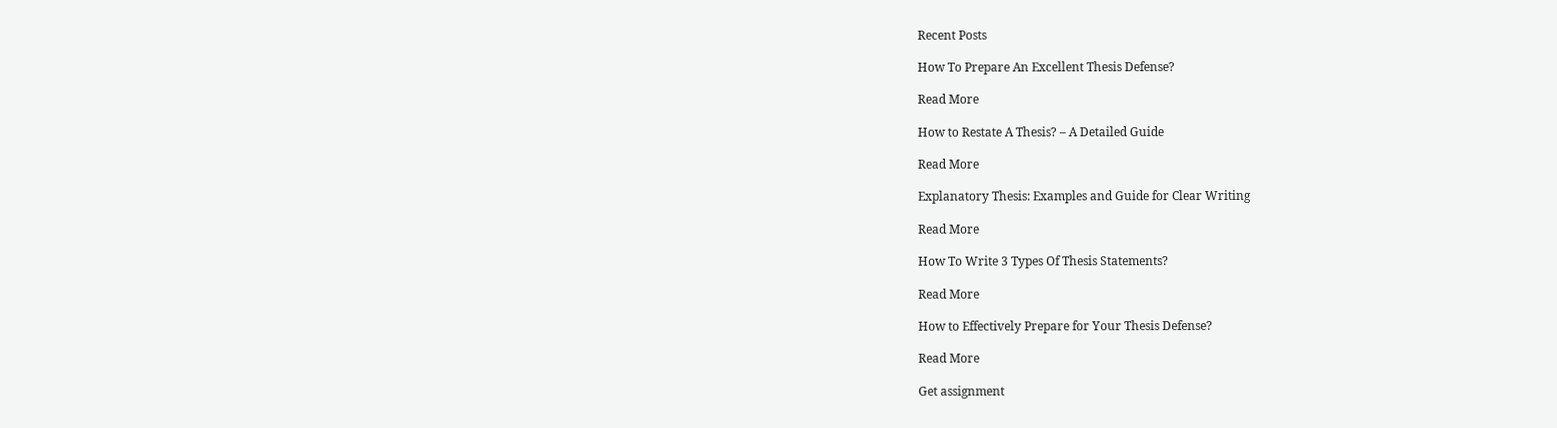Recent Posts

How To Prepare An Excellent Thesis Defense?

Read More

How to Restate A Thesis? – A Detailed Guide

Read More

Explanatory Thesis: Examples and Guide for Clear Writing

Read More

How To Write 3 Types Of Thesis Statements?

Read More

How to Effectively Prepare for Your Thesis Defense?

Read More

Get assignment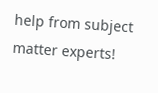help from subject matter experts!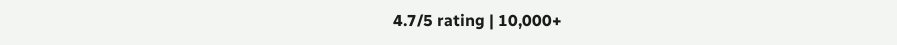4.7/5 rating | 10,000+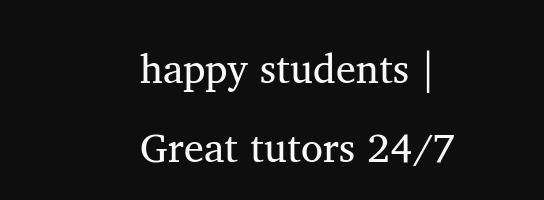happy students | Great tutors 24/7